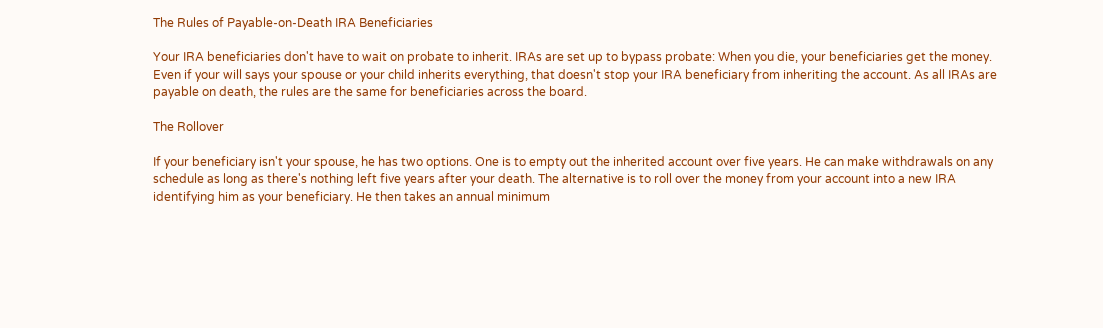The Rules of Payable-on-Death IRA Beneficiaries

Your IRA beneficiaries don't have to wait on probate to inherit. IRAs are set up to bypass probate: When you die, your beneficiaries get the money. Even if your will says your spouse or your child inherits everything, that doesn't stop your IRA beneficiary from inheriting the account. As all IRAs are payable on death, the rules are the same for beneficiaries across the board.

The Rollover

If your beneficiary isn't your spouse, he has two options. One is to empty out the inherited account over five years. He can make withdrawals on any schedule as long as there's nothing left five years after your death. The alternative is to roll over the money from your account into a new IRA identifying him as your beneficiary. He then takes an annual minimum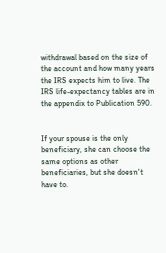withdrawal based on the size of the account and how many years the IRS expects him to live. The IRS life-expectancy tables are in the appendix to Publication 590.


If your spouse is the only beneficiary, she can choose the same options as other beneficiaries, but she doesn't have to.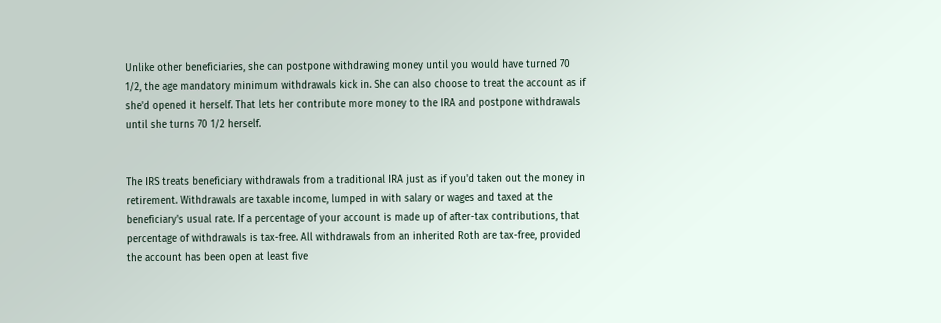Unlike other beneficiaries, she can postpone withdrawing money until you would have turned 70 1/2, the age mandatory minimum withdrawals kick in. She can also choose to treat the account as if she'd opened it herself. That lets her contribute more money to the IRA and postpone withdrawals until she turns 70 1/2 herself.


The IRS treats beneficiary withdrawals from a traditional IRA just as if you'd taken out the money in retirement. Withdrawals are taxable income, lumped in with salary or wages and taxed at the beneficiary's usual rate. If a percentage of your account is made up of after-tax contributions, that percentage of withdrawals is tax-free. All withdrawals from an inherited Roth are tax-free, provided the account has been open at least five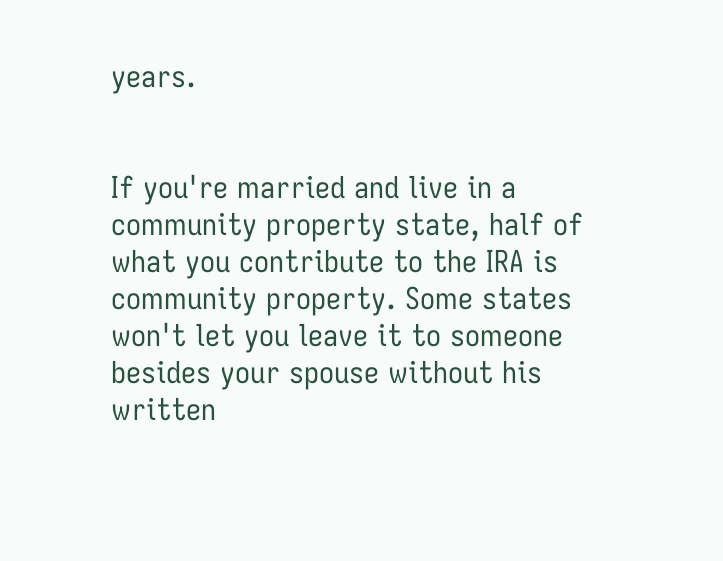years.


If you're married and live in a community property state, half of what you contribute to the IRA is community property. Some states won't let you leave it to someone besides your spouse without his written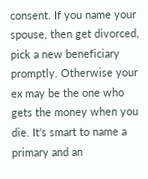consent. If you name your spouse, then get divorced, pick a new beneficiary promptly. Otherwise your ex may be the one who gets the money when you die. It's smart to name a primary and an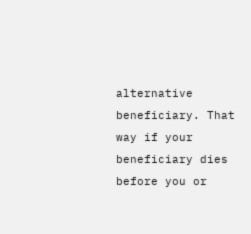alternative beneficiary. That way if your beneficiary dies before you or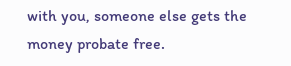with you, someone else gets the money probate free.